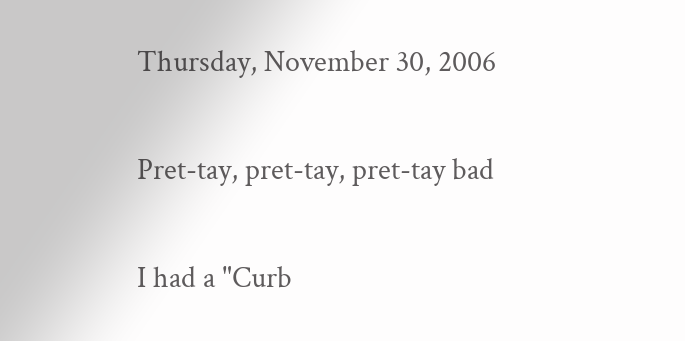Thursday, November 30, 2006

Pret-tay, pret-tay, pret-tay bad

I had a "Curb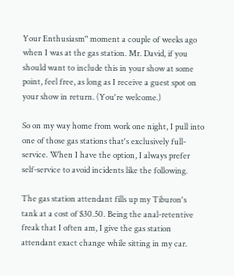Your Enthusiasm" moment a couple of weeks ago when I was at the gas station. Mr. David, if you should want to include this in your show at some point, feel free, as long as I receive a guest spot on your show in return. (You're welcome.)

So on my way home from work one night, I pull into one of those gas stations that's exclusively full-service. When I have the option, I always prefer self-service to avoid incidents like the following.

The gas station attendant fills up my Tiburon's tank at a cost of $30.50. Being the anal-retentive freak that I often am, I give the gas station attendant exact change while sitting in my car.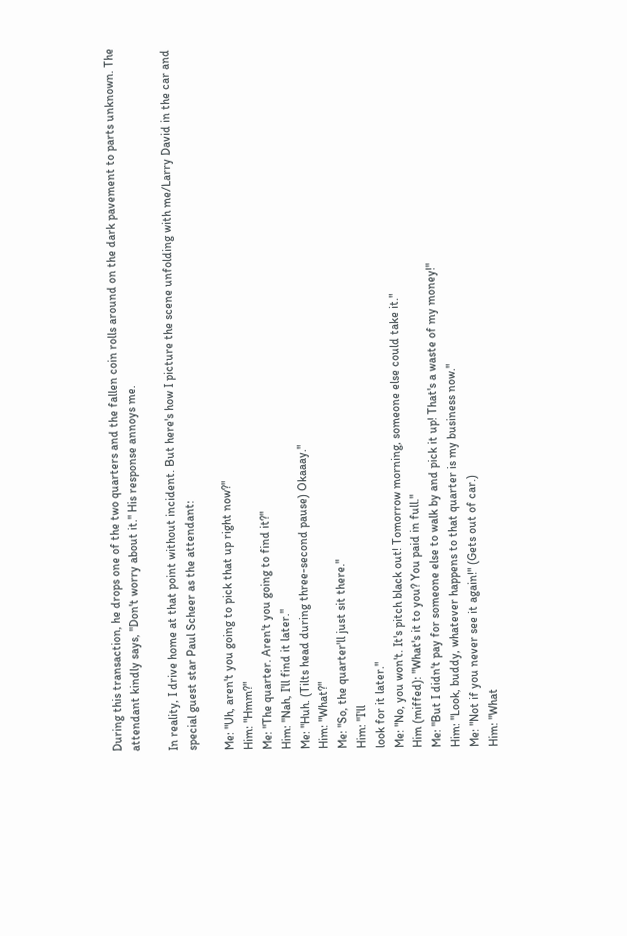During this transaction, he drops one of the two quarters and the fallen coin rolls around on the dark pavement to parts unknown. The attendant kindly says, "Don't worry about it." His response annoys me.

In reality, I drive home at that point without incident. But here's how I picture the scene unfolding with me/Larry David in the car and special guest star Paul Scheer as the attendant:

Me: "Uh, aren't you going to pick that up right now?"
Him: "Hmm?"
Me: "The quarter. Aren't you going to find it?"
Him: "Nah, I'll find it later."
Me: "Huh. (Tilts head during three-second pause) Okaaay."
Him: "What?"
Me: "So, the quarter'll just sit there."
Him: "I'll
look for it later."
Me: "No, you won't. It's pitch black out! Tomorrow morning, someone else could take it."
Him (miffed): "What's it to you? You paid in full."
Me: "But I didn't pay for someone else to walk by and pick it up! That's a waste of my money!"
Him: "Look, buddy, whatever happens to that quarter is my business now."
Me: "Not if you never see it again!" (Gets out of car.)
Him: "What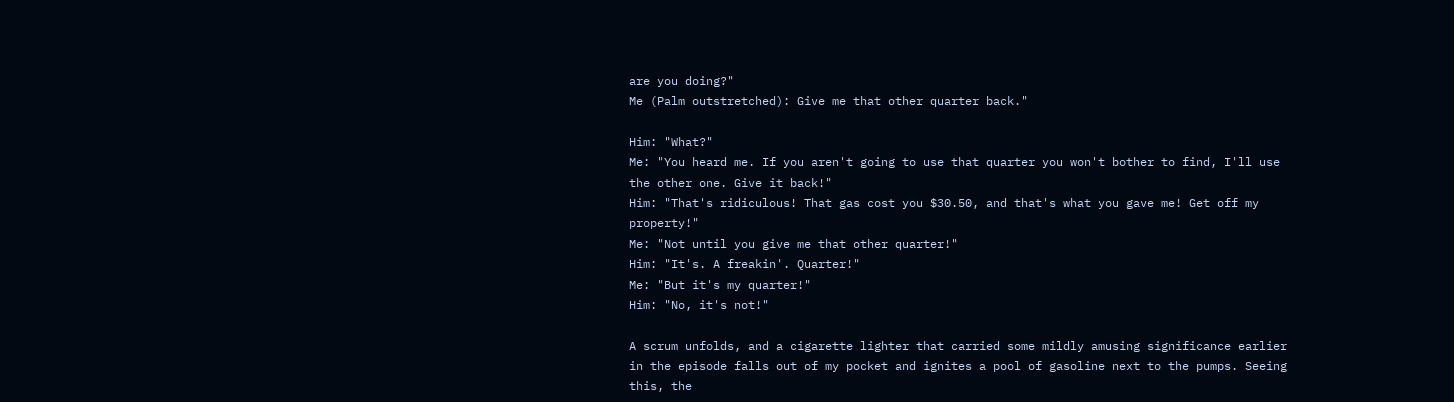are you doing?"
Me (Palm outstretched): Give me that other quarter back."

Him: "What?"
Me: "You heard me. If you aren't going to use that quarter you won't bother to find, I'll use the other one. Give it back!"
Him: "That's ridiculous! That gas cost you $30.50, and that's what you gave me! Get off my property!"
Me: "Not until you give me that other quarter!"
Him: "It's. A freakin'. Quarter!"
Me: "But it's my quarter!"
Him: "No, it's not!"

A scrum unfolds, and a cigarette lighter that carried some mildly amusing significance earlier in the episode falls out of my pocket and ignites a pool of gasoline next to the pumps. Seeing this, the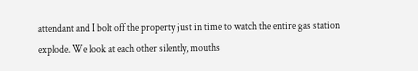attendant and I bolt off the property just in time to watch the entire gas station explode. We look at each other silently, mouths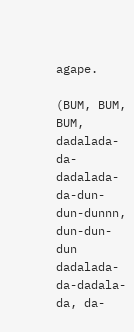agape.

(BUM, BUM, BUM, dadalada-da-dadalada-da-dun-dun-dunnn, dun-dun-dun dadalada-da-dadala-da, da-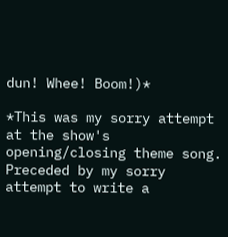dun! Whee! Boom!)*

*This was my sorry attempt at the show's opening/closing theme song. Preceded by my sorry attempt to write a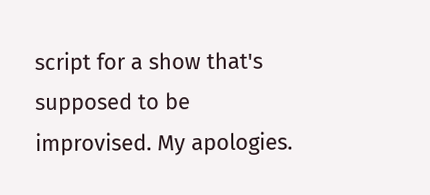script for a show that's supposed to be improvised. My apologies.